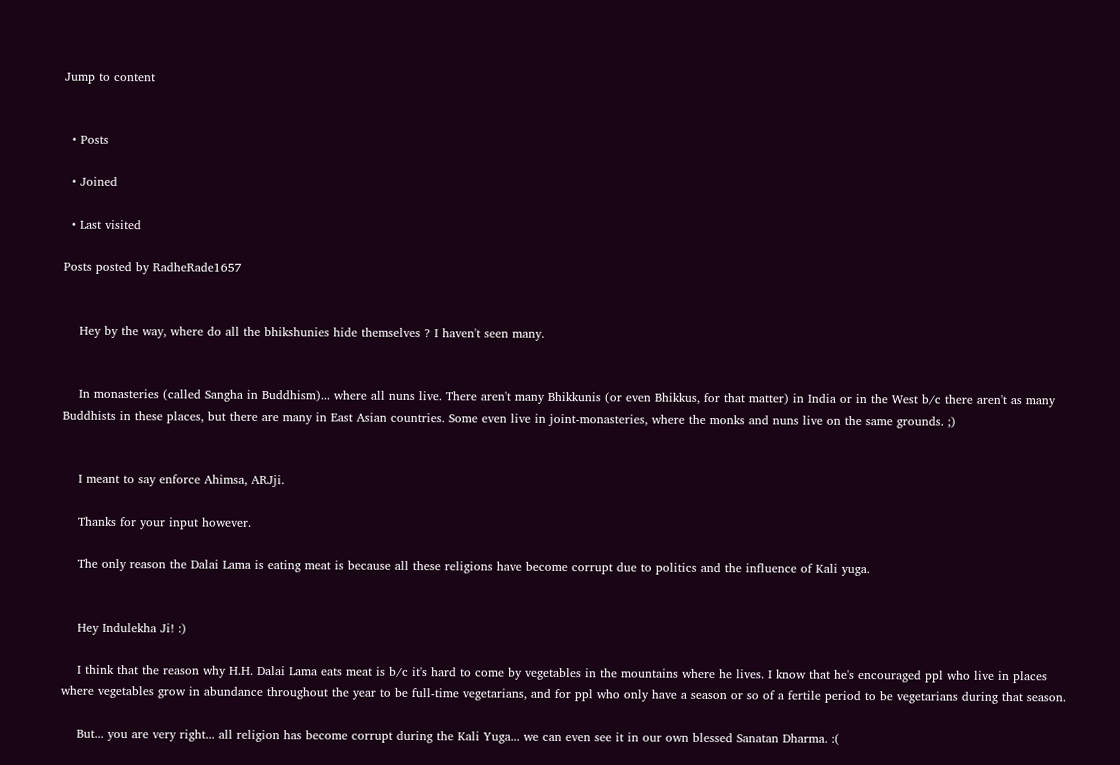Jump to content


  • Posts

  • Joined

  • Last visited

Posts posted by RadheRade1657


    Hey by the way, where do all the bhikshunies hide themselves ? I haven't seen many.


    In monasteries (called Sangha in Buddhism)... where all nuns live. There aren't many Bhikkunis (or even Bhikkus, for that matter) in India or in the West b/c there aren't as many Buddhists in these places, but there are many in East Asian countries. Some even live in joint-monasteries, where the monks and nuns live on the same grounds. ;)


    I meant to say enforce Ahimsa, ARJji.

    Thanks for your input however.

    The only reason the Dalai Lama is eating meat is because all these religions have become corrupt due to politics and the influence of Kali yuga.


    Hey Indulekha Ji! :)

    I think that the reason why H.H. Dalai Lama eats meat is b/c it's hard to come by vegetables in the mountains where he lives. I know that he's encouraged ppl who live in places where vegetables grow in abundance throughout the year to be full-time vegetarians, and for ppl who only have a season or so of a fertile period to be vegetarians during that season.

    But... you are very right... all religion has become corrupt during the Kali Yuga... we can even see it in our own blessed Sanatan Dharma. :(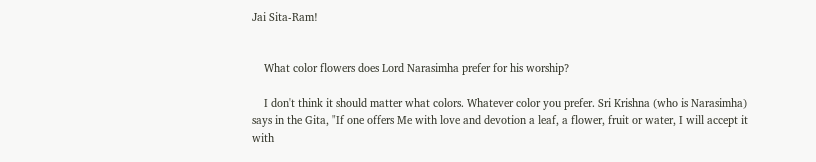Jai Sita-Ram!


    What color flowers does Lord Narasimha prefer for his worship?

    I don't think it should matter what colors. Whatever color you prefer. Sri Krishna (who is Narasimha) says in the Gita, "If one offers Me with love and devotion a leaf, a flower, fruit or water, I will accept it with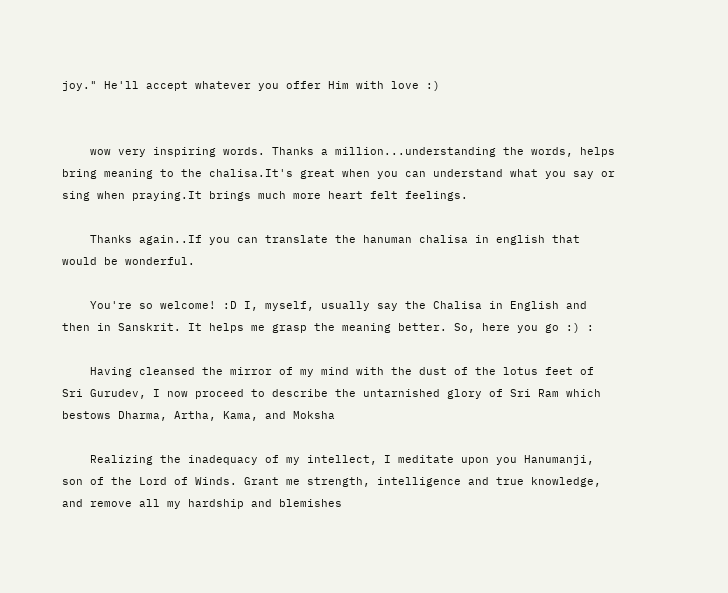joy." He'll accept whatever you offer Him with love :)


    wow very inspiring words. Thanks a million...understanding the words, helps bring meaning to the chalisa.It's great when you can understand what you say or sing when praying.It brings much more heart felt feelings.

    Thanks again..If you can translate the hanuman chalisa in english that would be wonderful.

    You're so welcome! :D I, myself, usually say the Chalisa in English and then in Sanskrit. It helps me grasp the meaning better. So, here you go :) :

    Having cleansed the mirror of my mind with the dust of the lotus feet of Sri Gurudev, I now proceed to describe the untarnished glory of Sri Ram which bestows Dharma, Artha, Kama, and Moksha

    Realizing the inadequacy of my intellect, I meditate upon you Hanumanji, son of the Lord of Winds. Grant me strength, intelligence and true knowledge, and remove all my hardship and blemishes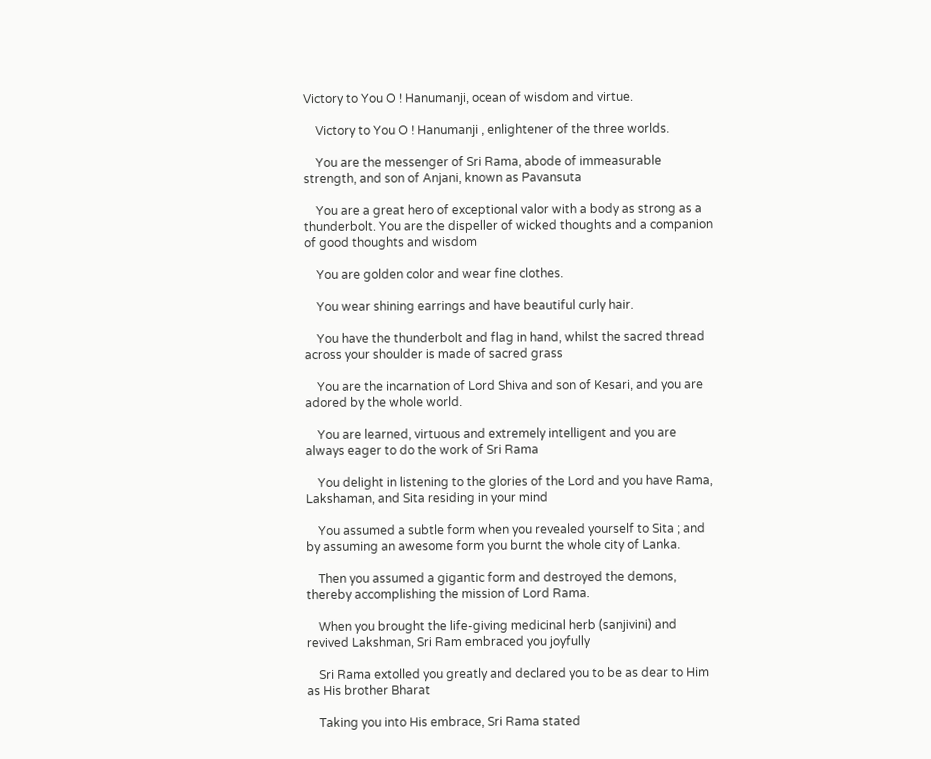Victory to You O ! Hanumanji, ocean of wisdom and virtue.

    Victory to You O ! Hanumanji , enlightener of the three worlds.

    You are the messenger of Sri Rama, abode of immeasurable strength, and son of Anjani, known as Pavansuta

    You are a great hero of exceptional valor with a body as strong as a thunderbolt. You are the dispeller of wicked thoughts and a companion of good thoughts and wisdom

    You are golden color and wear fine clothes.

    You wear shining earrings and have beautiful curly hair.

    You have the thunderbolt and flag in hand, whilst the sacred thread across your shoulder is made of sacred grass

    You are the incarnation of Lord Shiva and son of Kesari, and you are adored by the whole world.

    You are learned, virtuous and extremely intelligent and you are always eager to do the work of Sri Rama

    You delight in listening to the glories of the Lord and you have Rama, Lakshaman, and Sita residing in your mind

    You assumed a subtle form when you revealed yourself to Sita ; and by assuming an awesome form you burnt the whole city of Lanka.

    Then you assumed a gigantic form and destroyed the demons, thereby accomplishing the mission of Lord Rama.

    When you brought the life-giving medicinal herb (sanjivini) and revived Lakshman, Sri Ram embraced you joyfully

    Sri Rama extolled you greatly and declared you to be as dear to Him as His brother Bharat

    Taking you into His embrace, Sri Rama stated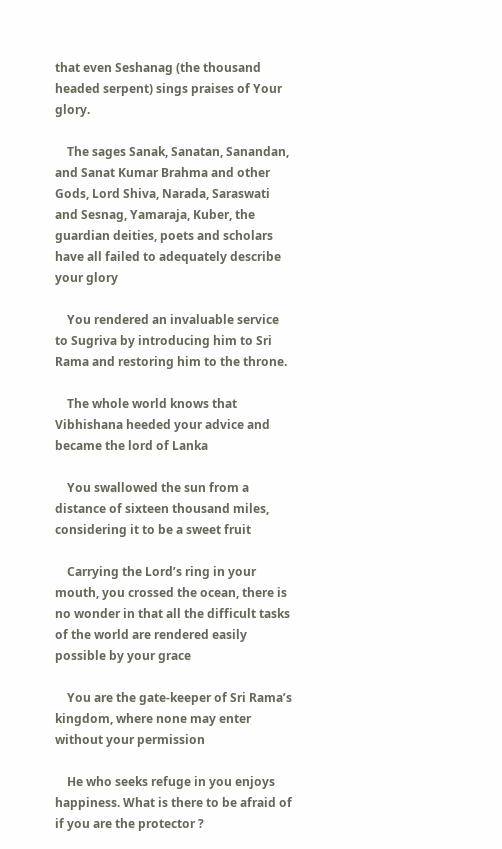that even Seshanag (the thousand headed serpent) sings praises of Your glory.

    The sages Sanak, Sanatan, Sanandan, and Sanat Kumar Brahma and other Gods, Lord Shiva, Narada, Saraswati and Sesnag, Yamaraja, Kuber, the guardian deities, poets and scholars have all failed to adequately describe your glory

    You rendered an invaluable service to Sugriva by introducing him to Sri Rama and restoring him to the throne.

    The whole world knows that Vibhishana heeded your advice and became the lord of Lanka

    You swallowed the sun from a distance of sixteen thousand miles, considering it to be a sweet fruit

    Carrying the Lord’s ring in your mouth, you crossed the ocean, there is no wonder in that all the difficult tasks of the world are rendered easily possible by your grace

    You are the gate-keeper of Sri Rama’s kingdom, where none may enter without your permission

    He who seeks refuge in you enjoys happiness. What is there to be afraid of if you are the protector ?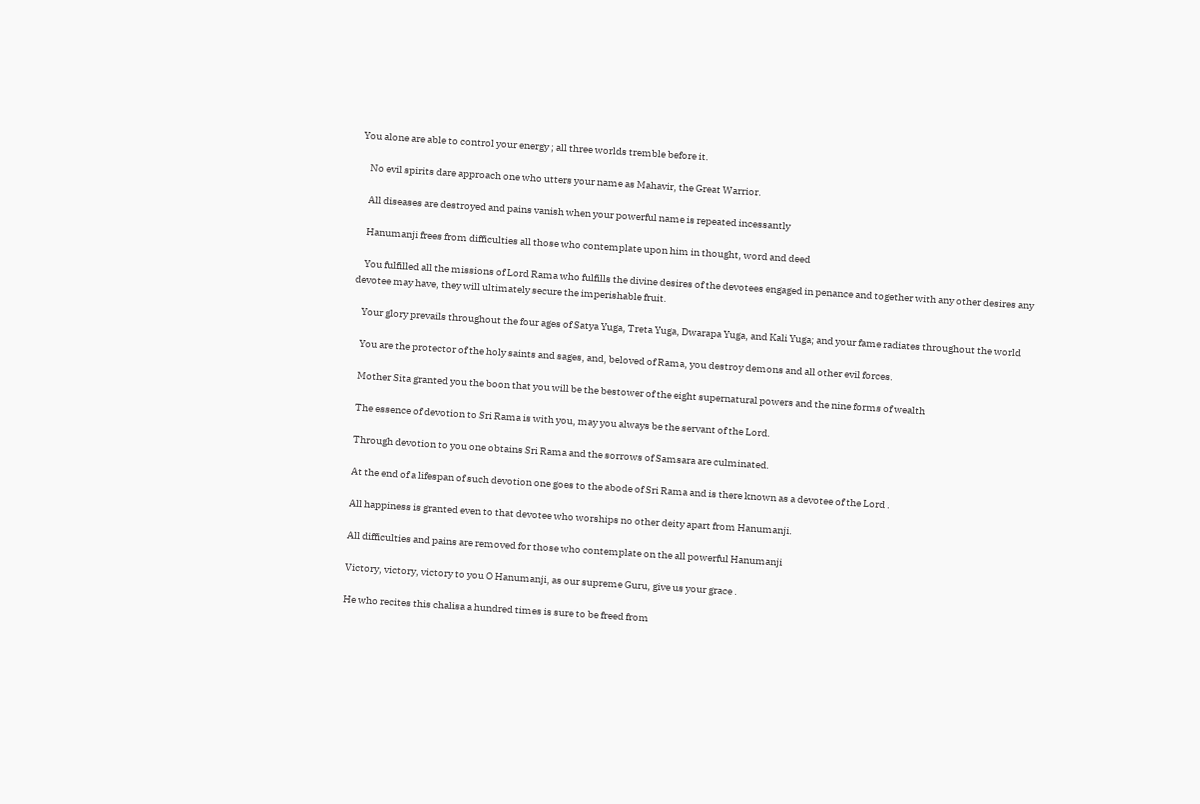You alone are able to control your energy ; all three worlds tremble before it.

    No evil spirits dare approach one who utters your name as Mahavir, the Great Warrior.

    All diseases are destroyed and pains vanish when your powerful name is repeated incessantly

    Hanumanji frees from difficulties all those who contemplate upon him in thought, word and deed

    You fulfilled all the missions of Lord Rama who fulfills the divine desires of the devotees engaged in penance and together with any other desires any devotee may have, they will ultimately secure the imperishable fruit.

    Your glory prevails throughout the four ages of Satya Yuga, Treta Yuga, Dwarapa Yuga, and Kali Yuga; and your fame radiates throughout the world

    You are the protector of the holy saints and sages, and, beloved of Rama, you destroy demons and all other evil forces.

    Mother Sita granted you the boon that you will be the bestower of the eight supernatural powers and the nine forms of wealth

    The essence of devotion to Sri Rama is with you, may you always be the servant of the Lord.

    Through devotion to you one obtains Sri Rama and the sorrows of Samsara are culminated.

    At the end of a lifespan of such devotion one goes to the abode of Sri Rama and is there known as a devotee of the Lord .

    All happiness is granted even to that devotee who worships no other deity apart from Hanumanji.

    All difficulties and pains are removed for those who contemplate on the all powerful Hanumanji

    Victory, victory, victory to you O Hanumanji, as our supreme Guru, give us your grace .

    He who recites this chalisa a hundred times is sure to be freed from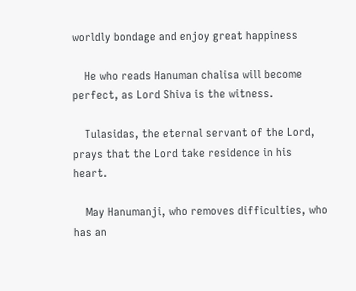worldly bondage and enjoy great happiness

    He who reads Hanuman chalisa will become perfect, as Lord Shiva is the witness.

    Tulasidas, the eternal servant of the Lord, prays that the Lord take residence in his heart.

    May Hanumanji, who removes difficulties, who has an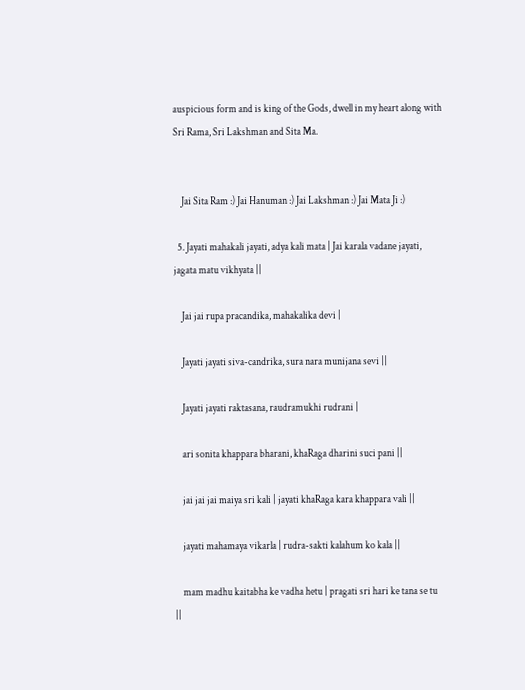auspicious form and is king of the Gods, dwell in my heart along with Sri Rama, Sri Lakshman and Sita Ma.


    Jai Sita Ram :) Jai Hanuman :) Jai Lakshman :) Jai Mata Ji :)

  5. Jayati mahakali jayati, adya kali mata | Jai karala vadane jayati, jagata matu vikhyata ||

    Jai jai rupa pracandika, mahakalika devi |

    Jayati jayati siva-candrika, sura nara munijana sevi ||

    Jayati jayati raktasana, raudramukhi rudrani |

    ari sonita khappara bharani, khaRaga dharini suci pani ||

    jai jai jai maiya sri kali | jayati khaRaga kara khappara vali ||

    jayati mahamaya vikarla | rudra-sakti kalahum ko kala ||

    mam madhu kaitabha ke vadha hetu | pragati sri hari ke tana se tu ||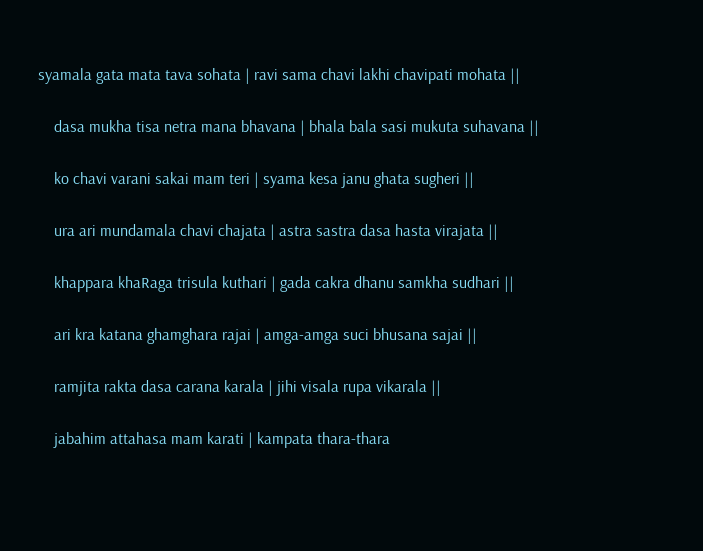syamala gata mata tava sohata | ravi sama chavi lakhi chavipati mohata ||

    dasa mukha tisa netra mana bhavana | bhala bala sasi mukuta suhavana ||

    ko chavi varani sakai mam teri | syama kesa janu ghata sugheri ||

    ura ari mundamala chavi chajata | astra sastra dasa hasta virajata ||

    khappara khaRaga trisula kuthari | gada cakra dhanu samkha sudhari ||

    ari kra katana ghamghara rajai | amga-amga suci bhusana sajai ||

    ramjita rakta dasa carana karala | jihi visala rupa vikarala ||

    jabahim attahasa mam karati | kampata thara-thara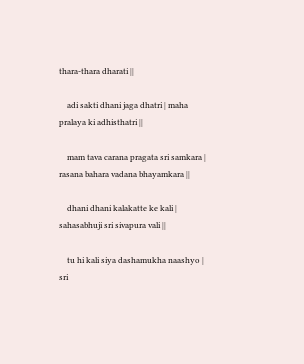thara-thara dharati ||

    adi sakti dhani jaga dhatri | maha pralaya ki adhisthatri ||

    mam tava carana pragata sri samkara | rasana bahara vadana bhayamkara ||

    dhani dhani kalakatte ke kali | sahasabhuji sri sivapura vali ||

    tu hi kali siya dashamukha naashyo | sri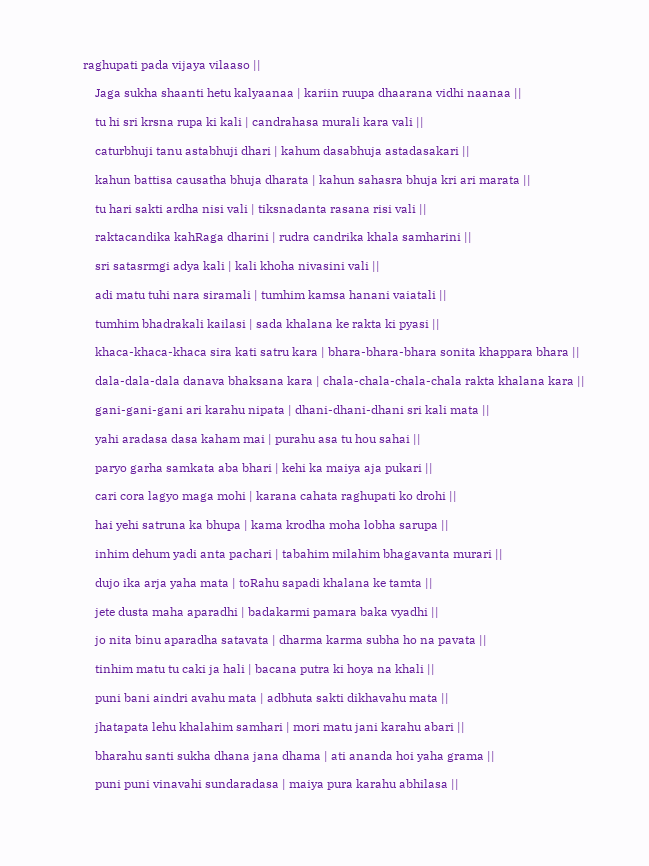raghupati pada vijaya vilaaso ||

    Jaga sukha shaanti hetu kalyaanaa | kariin ruupa dhaarana vidhi naanaa ||

    tu hi sri krsna rupa ki kali | candrahasa murali kara vali ||

    caturbhuji tanu astabhuji dhari | kahum dasabhuja astadasakari ||

    kahun battisa causatha bhuja dharata | kahun sahasra bhuja kri ari marata ||

    tu hari sakti ardha nisi vali | tiksnadanta rasana risi vali ||

    raktacandika kahRaga dharini | rudra candrika khala samharini ||

    sri satasrmgi adya kali | kali khoha nivasini vali ||

    adi matu tuhi nara siramali | tumhim kamsa hanani vaiatali ||

    tumhim bhadrakali kailasi | sada khalana ke rakta ki pyasi ||

    khaca-khaca-khaca sira kati satru kara | bhara-bhara-bhara sonita khappara bhara ||

    dala-dala-dala danava bhaksana kara | chala-chala-chala-chala rakta khalana kara ||

    gani-gani-gani ari karahu nipata | dhani-dhani-dhani sri kali mata ||

    yahi aradasa dasa kaham mai | purahu asa tu hou sahai ||

    paryo garha samkata aba bhari | kehi ka maiya aja pukari ||

    cari cora lagyo maga mohi | karana cahata raghupati ko drohi ||

    hai yehi satruna ka bhupa | kama krodha moha lobha sarupa ||

    inhim dehum yadi anta pachari | tabahim milahim bhagavanta murari ||

    dujo ika arja yaha mata | toRahu sapadi khalana ke tamta ||

    jete dusta maha aparadhi | badakarmi pamara baka vyadhi ||

    jo nita binu aparadha satavata | dharma karma subha ho na pavata ||

    tinhim matu tu caki ja hali | bacana putra ki hoya na khali ||

    puni bani aindri avahu mata | adbhuta sakti dikhavahu mata ||

    jhatapata lehu khalahim samhari | mori matu jani karahu abari ||

    bharahu santi sukha dhana jana dhama | ati ananda hoi yaha grama ||

    puni puni vinavahi sundaradasa | maiya pura karahu abhilasa ||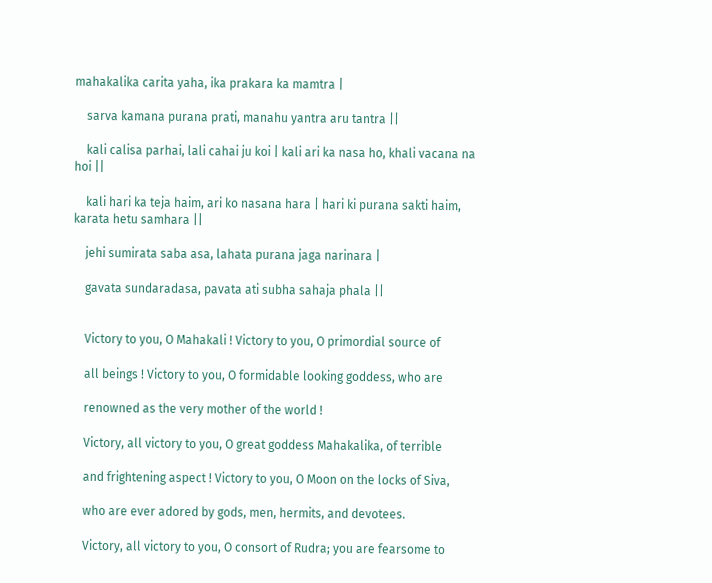mahakalika carita yaha, ika prakara ka mamtra |

    sarva kamana purana prati, manahu yantra aru tantra ||

    kali calisa parhai, lali cahai ju koi | kali ari ka nasa ho, khali vacana na hoi ||

    kali hari ka teja haim, ari ko nasana hara | hari ki purana sakti haim, karata hetu samhara ||

    jehi sumirata saba asa, lahata purana jaga narinara |

    gavata sundaradasa, pavata ati subha sahaja phala ||


    Victory to you, O Mahakali ! Victory to you, O primordial source of

    all beings ! Victory to you, O formidable looking goddess, who are

    renowned as the very mother of the world !

    Victory, all victory to you, O great goddess Mahakalika, of terrible

    and frightening aspect ! Victory to you, O Moon on the locks of Siva,

    who are ever adored by gods, men, hermits, and devotees.

    Victory, all victory to you, O consort of Rudra; you are fearsome to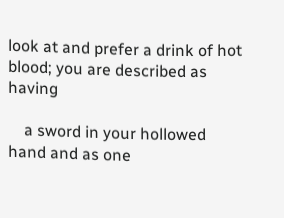look at and prefer a drink of hot blood; you are described as having

    a sword in your hollowed hand and as one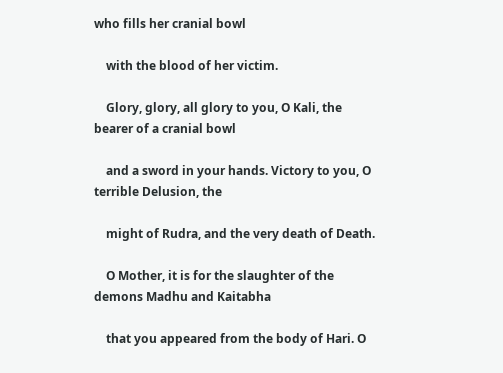who fills her cranial bowl

    with the blood of her victim.

    Glory, glory, all glory to you, O Kali, the bearer of a cranial bowl

    and a sword in your hands. Victory to you, O terrible Delusion, the

    might of Rudra, and the very death of Death.

    O Mother, it is for the slaughter of the demons Madhu and Kaitabha

    that you appeared from the body of Hari. O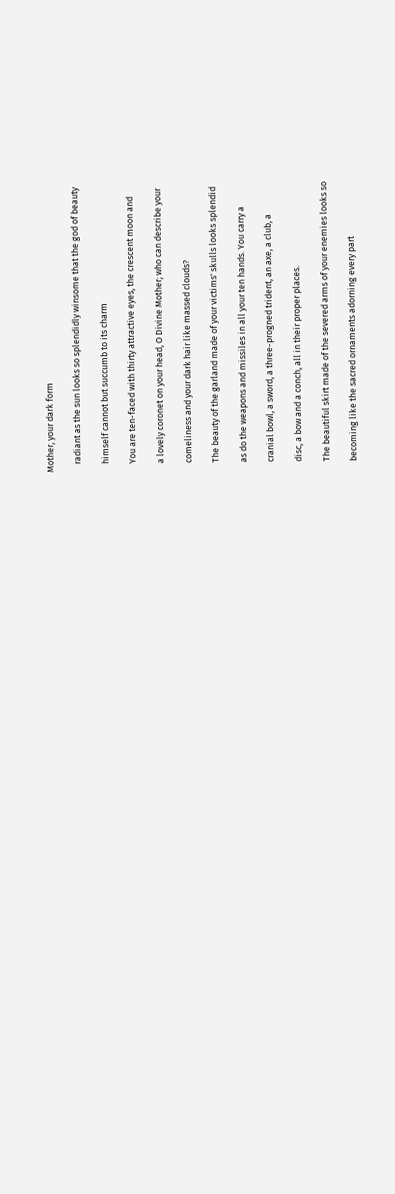Mother, your dark form

    radiant as the sun looks so splendidly winsome that the god of beauty

    himself cannot but succumb to its charm

    You are ten-faced with thirty attractive eyes, the crescent moon and

    a lovely coronet on your head, O Divine Mother; who can describe your

    comeliness and your dark hair like massed clouds?

    The beauty of the garland made of your victims' skulls looks splendid

    as do the weapons and missiles in all your ten hands. You carry a

    cranial bowl, a sword, a three-progned trident, an axe, a club, a

    disc, a bow and a conch, all in their proper places.

    The beautiful skirt made of the severed arms of your enemies looks so

    becoming like the sacred ornaments adorning every part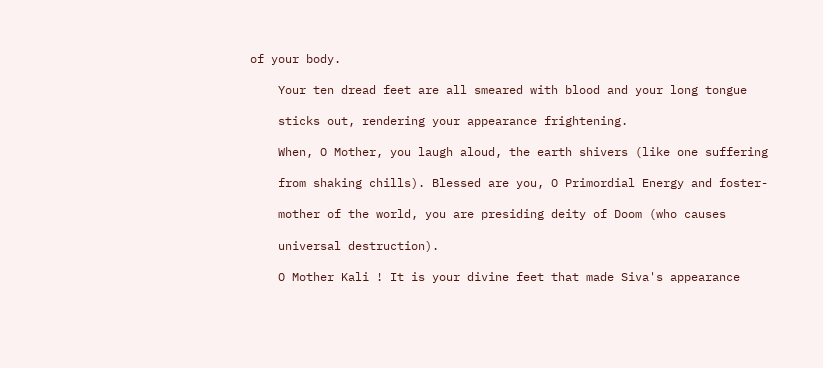of your body.

    Your ten dread feet are all smeared with blood and your long tongue

    sticks out, rendering your appearance frightening.

    When, O Mother, you laugh aloud, the earth shivers (like one suffering

    from shaking chills). Blessed are you, O Primordial Energy and foster-

    mother of the world, you are presiding deity of Doom (who causes

    universal destruction).

    O Mother Kali ! It is your divine feet that made Siva's appearance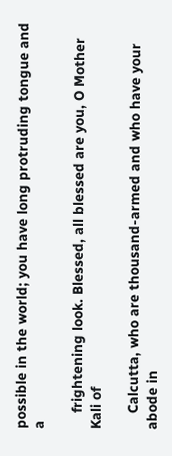possible in the world; you have long protruding tongue and a

    frightening look. Blessed, all blessed are you, O Mother Kali of

    Calcutta, who are thousand-armed and who have your abode in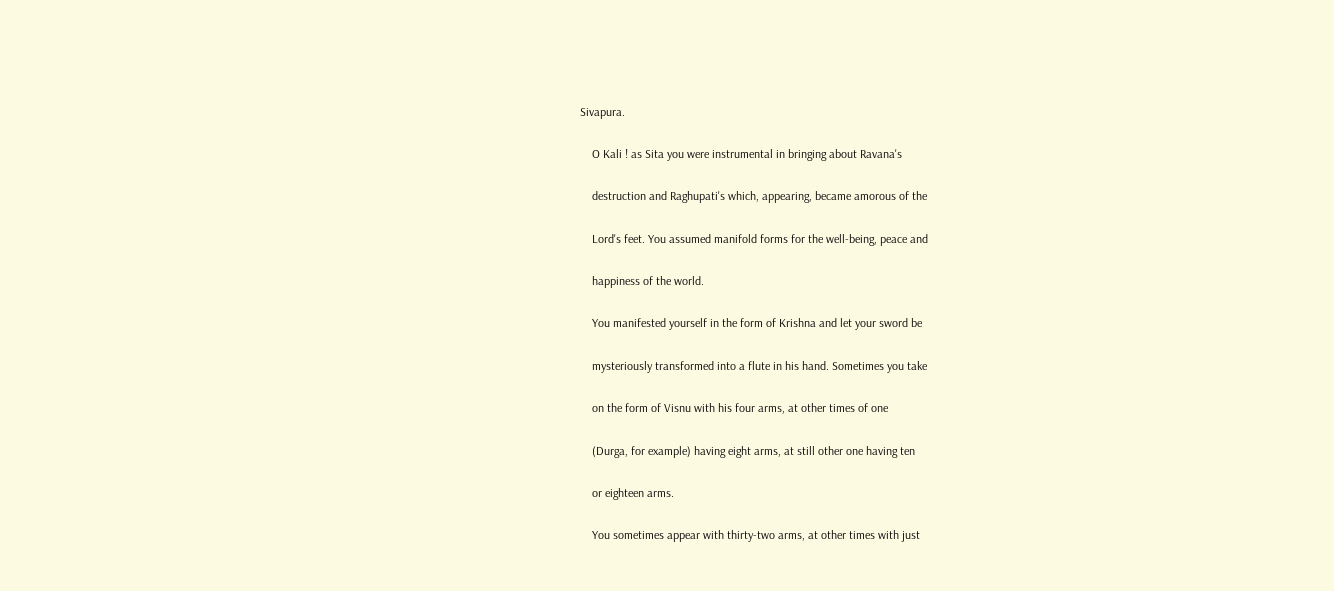Sivapura.

    O Kali ! as Sita you were instrumental in bringing about Ravana's

    destruction and Raghupati's which, appearing, became amorous of the

    Lord's feet. You assumed manifold forms for the well-being, peace and

    happiness of the world.

    You manifested yourself in the form of Krishna and let your sword be

    mysteriously transformed into a flute in his hand. Sometimes you take

    on the form of Visnu with his four arms, at other times of one

    (Durga, for example) having eight arms, at still other one having ten

    or eighteen arms.

    You sometimes appear with thirty-two arms, at other times with just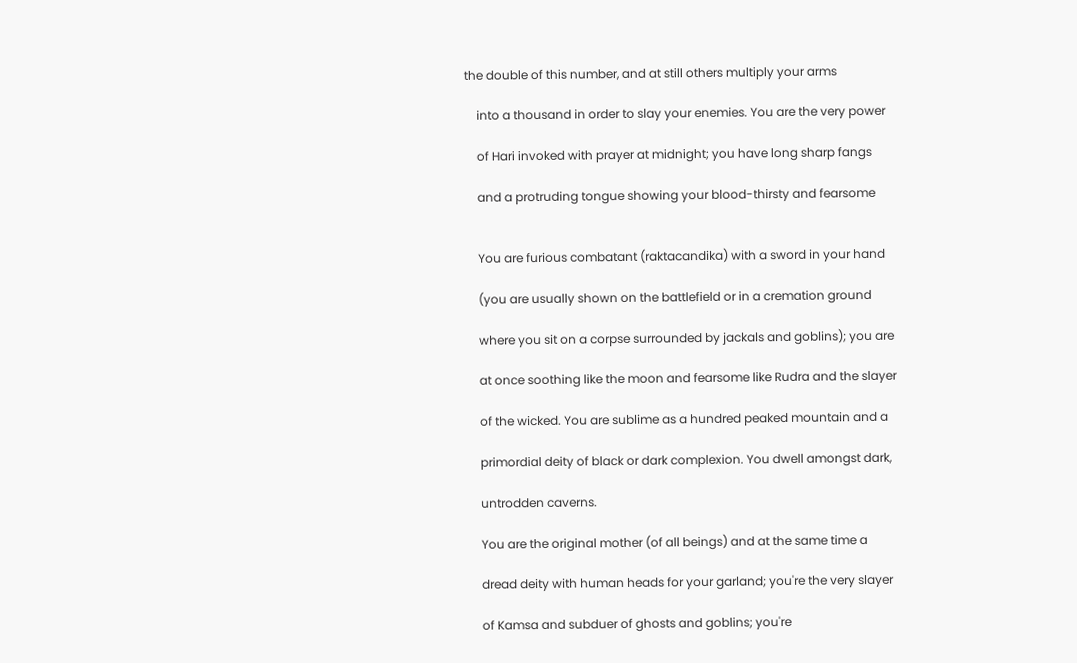the double of this number, and at still others multiply your arms

    into a thousand in order to slay your enemies. You are the very power

    of Hari invoked with prayer at midnight; you have long sharp fangs

    and a protruding tongue showing your blood-thirsty and fearsome


    You are furious combatant (raktacandika) with a sword in your hand

    (you are usually shown on the battlefield or in a cremation ground

    where you sit on a corpse surrounded by jackals and goblins); you are

    at once soothing like the moon and fearsome like Rudra and the slayer

    of the wicked. You are sublime as a hundred peaked mountain and a

    primordial deity of black or dark complexion. You dwell amongst dark,

    untrodden caverns.

    You are the original mother (of all beings) and at the same time a

    dread deity with human heads for your garland; you're the very slayer

    of Kamsa and subduer of ghosts and goblins; you're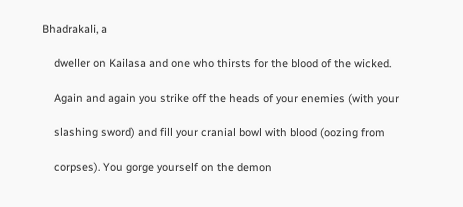Bhadrakali, a

    dweller on Kailasa and one who thirsts for the blood of the wicked.

    Again and again you strike off the heads of your enemies (with your

    slashing sword) and fill your cranial bowl with blood (oozing from

    corpses). You gorge yourself on the demon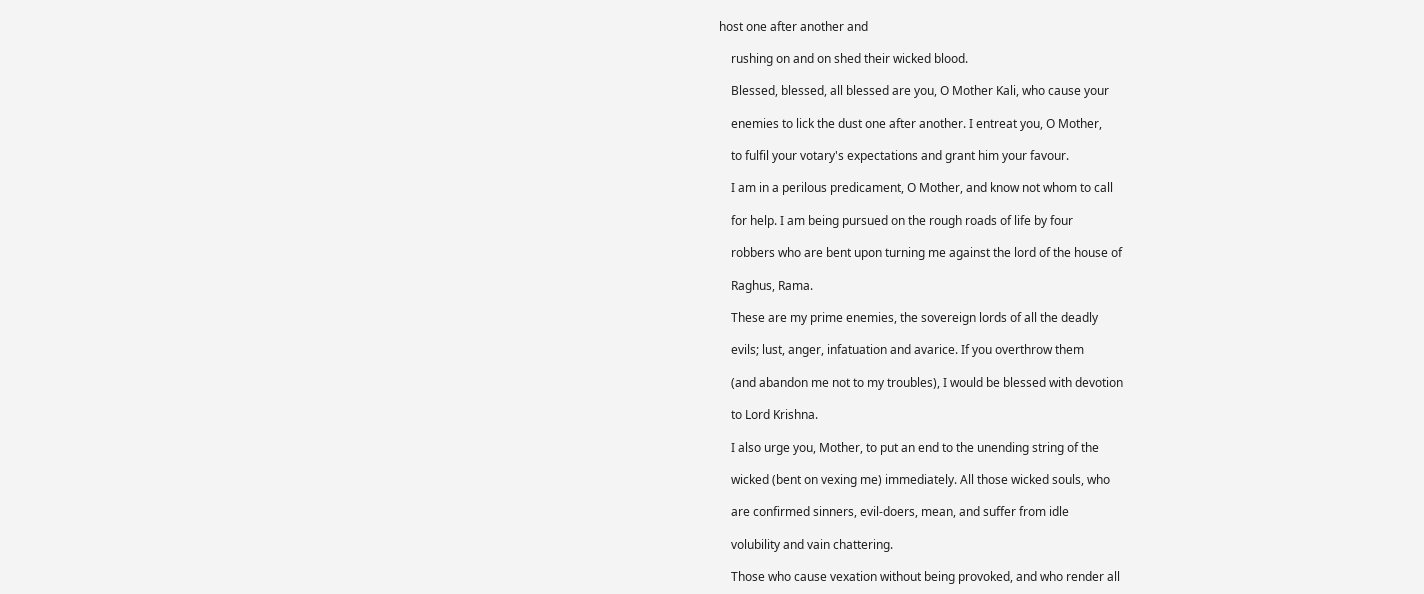host one after another and

    rushing on and on shed their wicked blood.

    Blessed, blessed, all blessed are you, O Mother Kali, who cause your

    enemies to lick the dust one after another. I entreat you, O Mother,

    to fulfil your votary's expectations and grant him your favour.

    I am in a perilous predicament, O Mother, and know not whom to call

    for help. I am being pursued on the rough roads of life by four

    robbers who are bent upon turning me against the lord of the house of

    Raghus, Rama.

    These are my prime enemies, the sovereign lords of all the deadly

    evils; lust, anger, infatuation and avarice. If you overthrow them

    (and abandon me not to my troubles), I would be blessed with devotion

    to Lord Krishna.

    I also urge you, Mother, to put an end to the unending string of the

    wicked (bent on vexing me) immediately. All those wicked souls, who

    are confirmed sinners, evil-doers, mean, and suffer from idle

    volubility and vain chattering.

    Those who cause vexation without being provoked, and who render all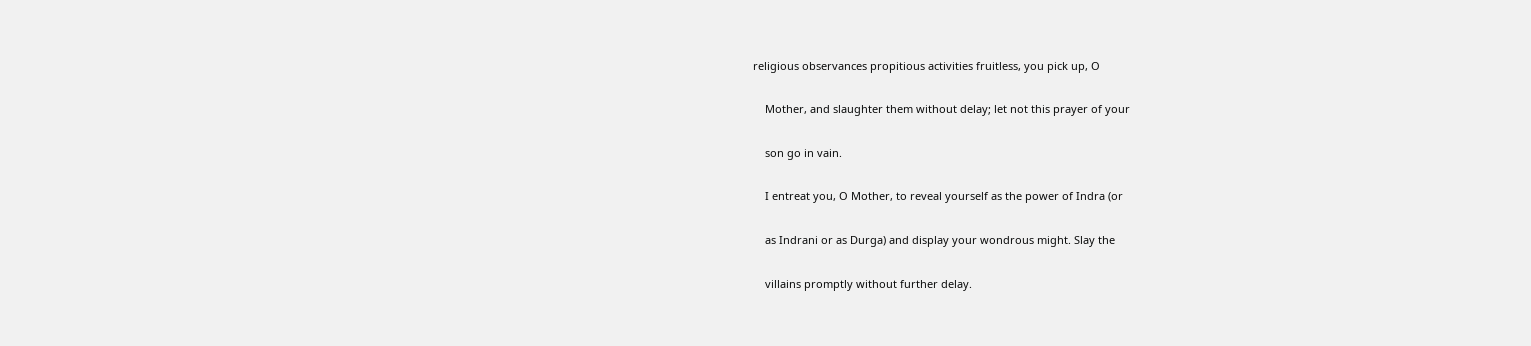religious observances propitious activities fruitless, you pick up, O

    Mother, and slaughter them without delay; let not this prayer of your

    son go in vain.

    I entreat you, O Mother, to reveal yourself as the power of Indra (or

    as Indrani or as Durga) and display your wondrous might. Slay the

    villains promptly without further delay.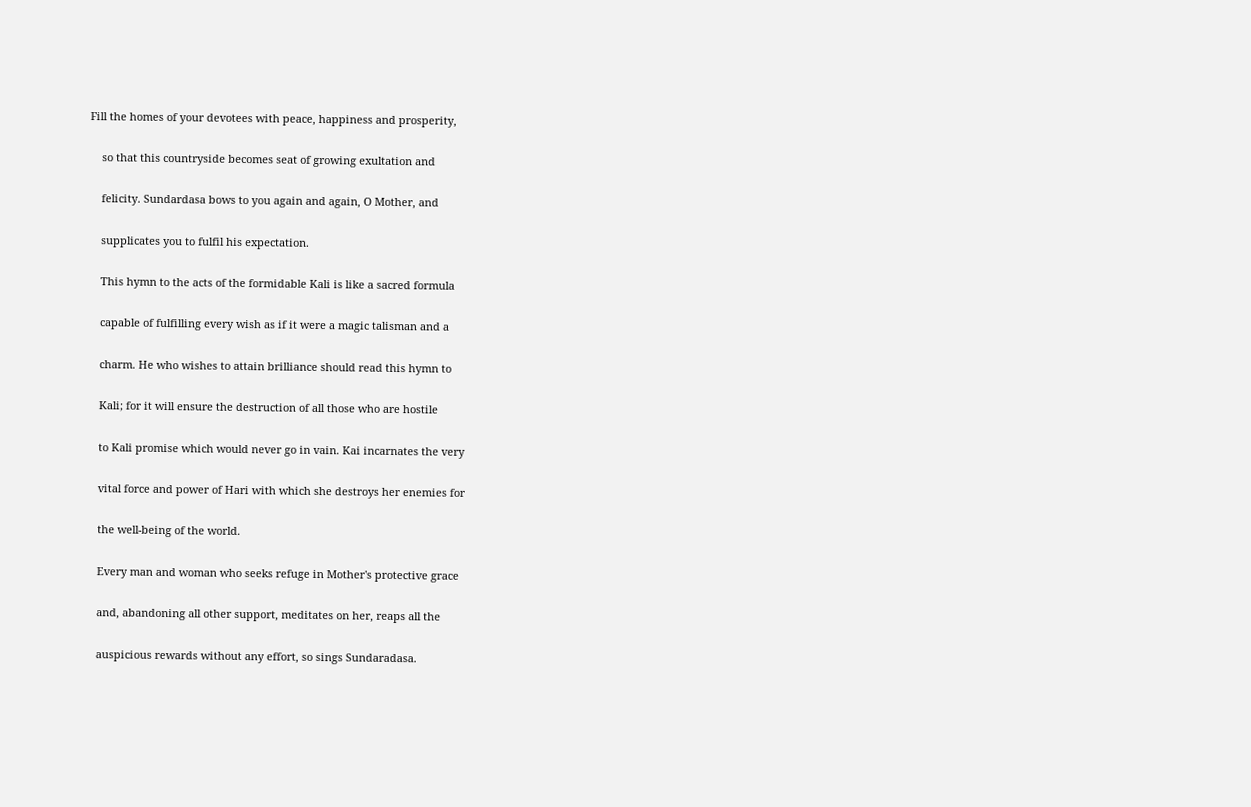Fill the homes of your devotees with peace, happiness and prosperity,

    so that this countryside becomes seat of growing exultation and

    felicity. Sundardasa bows to you again and again, O Mother, and

    supplicates you to fulfil his expectation.

    This hymn to the acts of the formidable Kali is like a sacred formula

    capable of fulfilling every wish as if it were a magic talisman and a

    charm. He who wishes to attain brilliance should read this hymn to

    Kali; for it will ensure the destruction of all those who are hostile

    to Kali promise which would never go in vain. Kai incarnates the very

    vital force and power of Hari with which she destroys her enemies for

    the well-being of the world.

    Every man and woman who seeks refuge in Mother's protective grace

    and, abandoning all other support, meditates on her, reaps all the

    auspicious rewards without any effort, so sings Sundaradasa.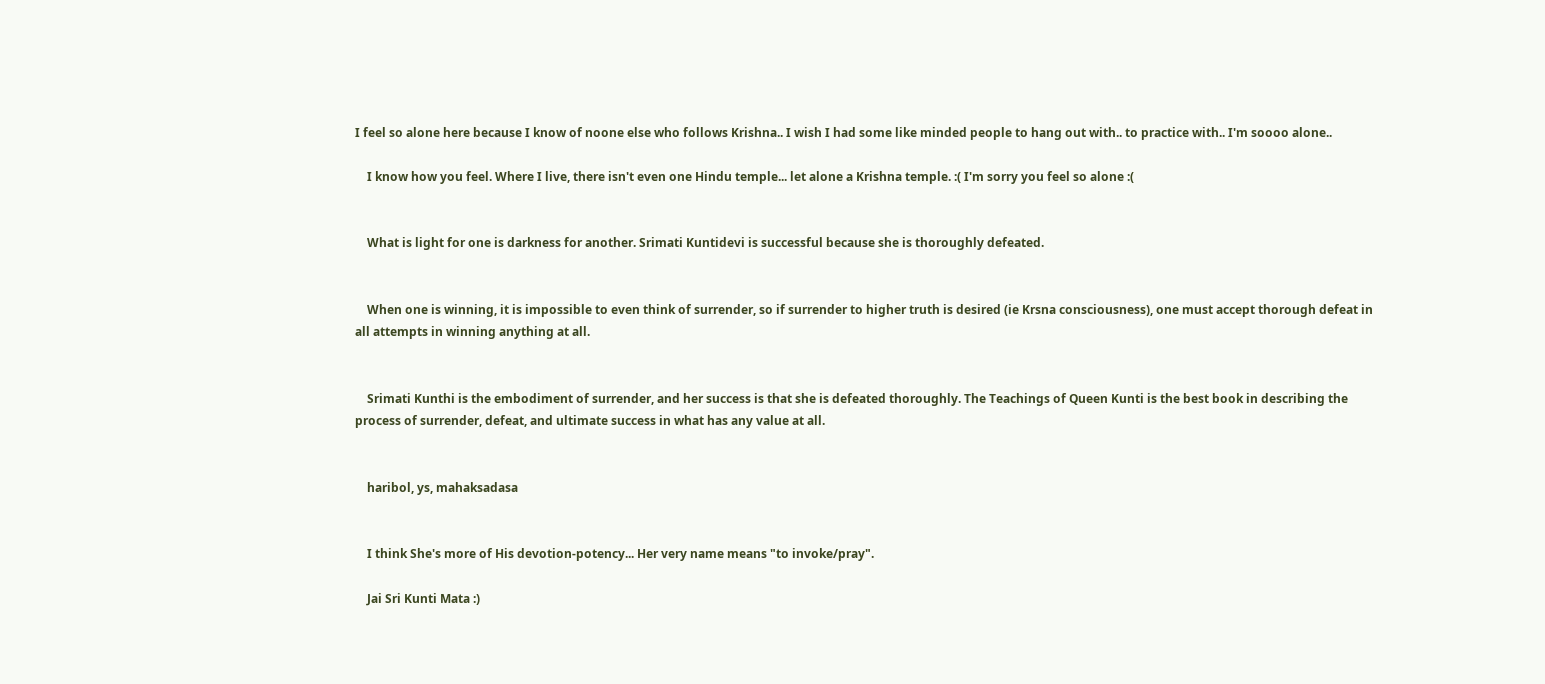I feel so alone here because I know of noone else who follows Krishna.. I wish I had some like minded people to hang out with.. to practice with.. I'm soooo alone..

    I know how you feel. Where I live, there isn't even one Hindu temple... let alone a Krishna temple. :( I'm sorry you feel so alone :(


    What is light for one is darkness for another. Srimati Kuntidevi is successful because she is thoroughly defeated.


    When one is winning, it is impossible to even think of surrender, so if surrender to higher truth is desired (ie Krsna consciousness), one must accept thorough defeat in all attempts in winning anything at all.


    Srimati Kunthi is the embodiment of surrender, and her success is that she is defeated thoroughly. The Teachings of Queen Kunti is the best book in describing the process of surrender, defeat, and ultimate success in what has any value at all.


    haribol, ys, mahaksadasa


    I think She's more of His devotion-potency... Her very name means "to invoke/pray".

    Jai Sri Kunti Mata :)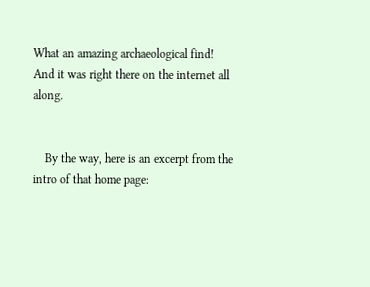What an amazing archaeological find! And it was right there on the internet all along.


    By the way, here is an excerpt from the intro of that home page: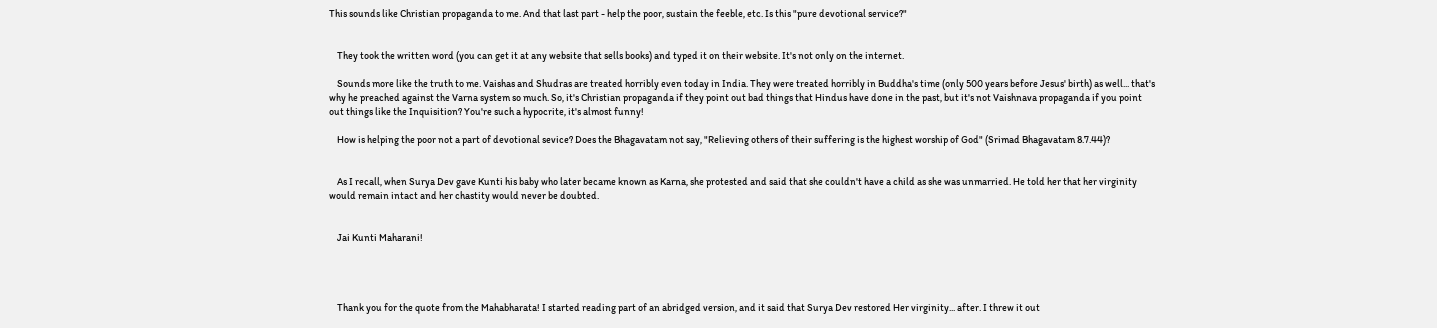This sounds like Christian propaganda to me. And that last part - help the poor, sustain the feeble, etc. Is this "pure devotional service?"


    They took the written word (you can get it at any website that sells books) and typed it on their website. It's not only on the internet.

    Sounds more like the truth to me. Vaishas and Shudras are treated horribly even today in India. They were treated horribly in Buddha's time (only 500 years before Jesus' birth) as well... that's why he preached against the Varna system so much. So, it's Christian propaganda if they point out bad things that Hindus have done in the past, but it's not Vaishnava propaganda if you point out things like the Inquisition? You're such a hypocrite, it's almost funny!

    How is helping the poor not a part of devotional sevice? Does the Bhagavatam not say, "Relieving others of their suffering is the highest worship of God" (Srimad Bhagavatam 8.7.44)?


    As I recall, when Surya Dev gave Kunti his baby who later became known as Karna, she protested and said that she couldn't have a child as she was unmarried. He told her that her virginity would remain intact and her chastity would never be doubted.


    Jai Kunti Maharani!




    Thank you for the quote from the Mahabharata! I started reading part of an abridged version, and it said that Surya Dev restored Her virginity... after. I threw it out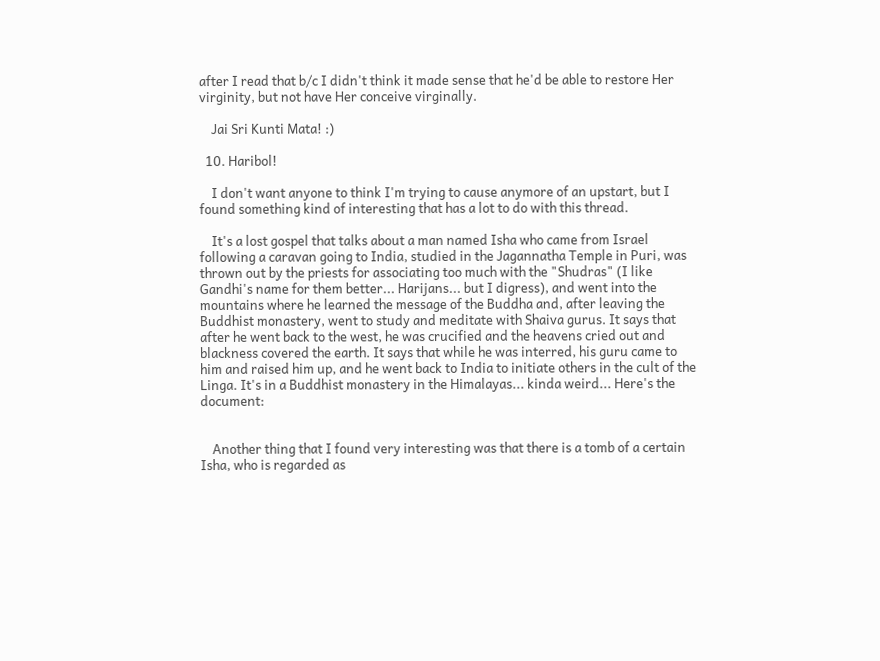after I read that b/c I didn't think it made sense that he'd be able to restore Her virginity, but not have Her conceive virginally.

    Jai Sri Kunti Mata! :)

  10. Haribol!

    I don't want anyone to think I'm trying to cause anymore of an upstart, but I found something kind of interesting that has a lot to do with this thread.

    It's a lost gospel that talks about a man named Isha who came from Israel following a caravan going to India, studied in the Jagannatha Temple in Puri, was thrown out by the priests for associating too much with the "Shudras" (I like Gandhi's name for them better... Harijans... but I digress), and went into the mountains where he learned the message of the Buddha and, after leaving the Buddhist monastery, went to study and meditate with Shaiva gurus. It says that after he went back to the west, he was crucified and the heavens cried out and blackness covered the earth. It says that while he was interred, his guru came to him and raised him up, and he went back to India to initiate others in the cult of the Linga. It's in a Buddhist monastery in the Himalayas... kinda weird... Here's the document:


    Another thing that I found very interesting was that there is a tomb of a certain Isha, who is regarded as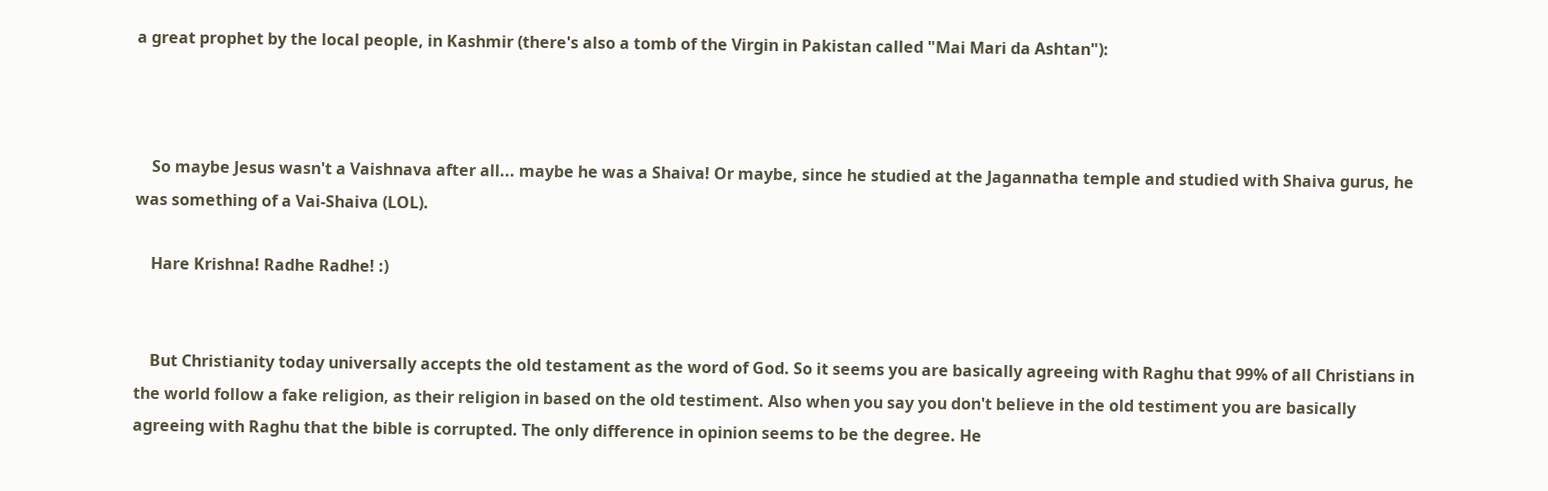a great prophet by the local people, in Kashmir (there's also a tomb of the Virgin in Pakistan called "Mai Mari da Ashtan"):



    So maybe Jesus wasn't a Vaishnava after all... maybe he was a Shaiva! Or maybe, since he studied at the Jagannatha temple and studied with Shaiva gurus, he was something of a Vai-Shaiva (LOL).

    Hare Krishna! Radhe Radhe! :)


    But Christianity today universally accepts the old testament as the word of God. So it seems you are basically agreeing with Raghu that 99% of all Christians in the world follow a fake religion, as their religion in based on the old testiment. Also when you say you don't believe in the old testiment you are basically agreeing with Raghu that the bible is corrupted. The only difference in opinion seems to be the degree. He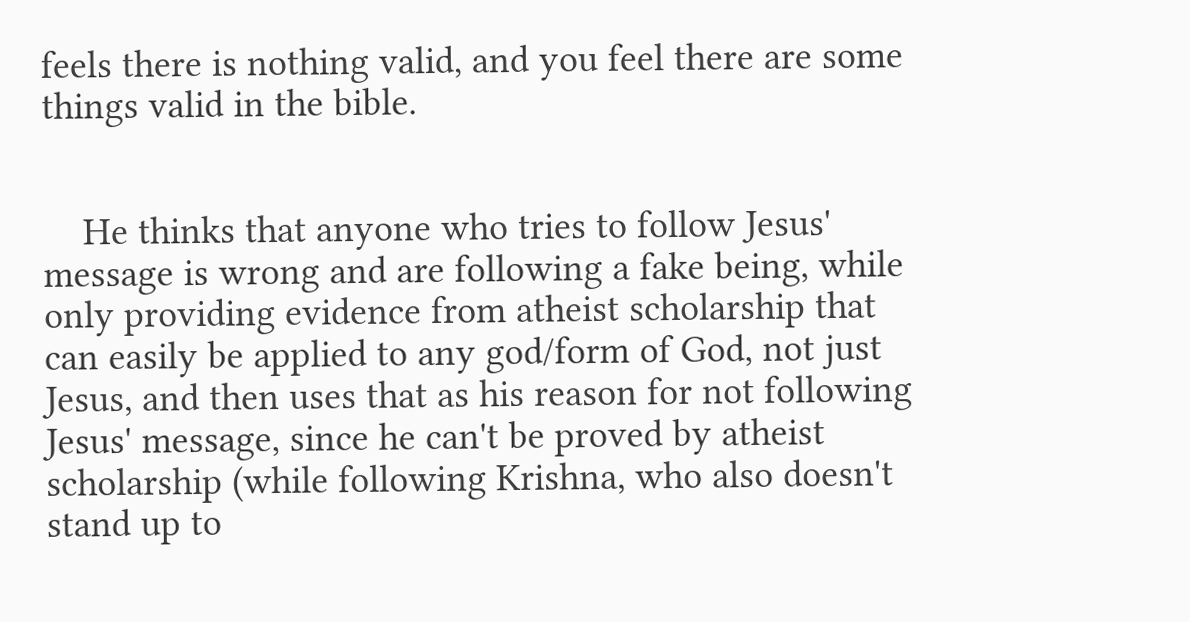feels there is nothing valid, and you feel there are some things valid in the bible.


    He thinks that anyone who tries to follow Jesus' message is wrong and are following a fake being, while only providing evidence from atheist scholarship that can easily be applied to any god/form of God, not just Jesus, and then uses that as his reason for not following Jesus' message, since he can't be proved by atheist scholarship (while following Krishna, who also doesn't stand up to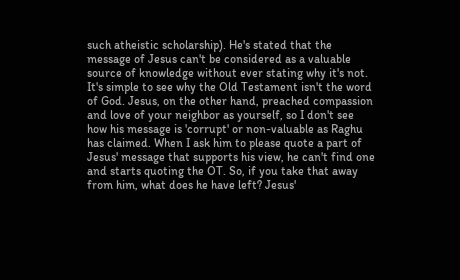such atheistic scholarship). He's stated that the message of Jesus can't be considered as a valuable source of knowledge without ever stating why it's not. It's simple to see why the Old Testament isn't the word of God. Jesus, on the other hand, preached compassion and love of your neighbor as yourself, so I don't see how his message is 'corrupt' or non-valuable as Raghu has claimed. When I ask him to please quote a part of Jesus' message that supports his view, he can't find one and starts quoting the OT. So, if you take that away from him, what does he have left? Jesus'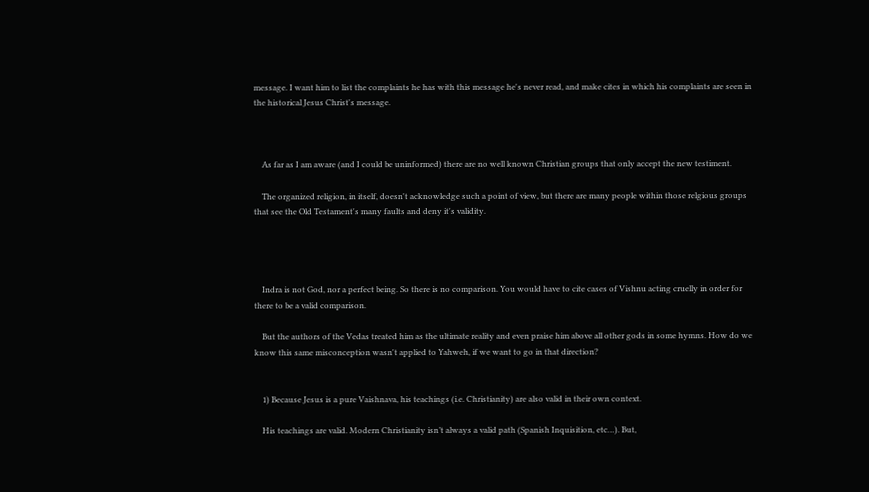message. I want him to list the complaints he has with this message he's never read, and make cites in which his complaints are seen in the historical Jesus Christ's message.



    As far as I am aware (and I could be uninformed) there are no well known Christian groups that only accept the new testiment.

    The organized religion, in itself, doesn't acknowledge such a point of view, but there are many people within those relgious groups that see the Old Testament's many faults and deny it's validity.




    Indra is not God, nor a perfect being. So there is no comparison. You would have to cite cases of Vishnu acting cruelly in order for there to be a valid comparison.

    But the authors of the Vedas treated him as the ultimate reality and even praise him above all other gods in some hymns. How do we know this same misconception wasn't applied to Yahweh, if we want to go in that direction?


    1) Because Jesus is a pure Vaishnava, his teachings (i.e. Christianity) are also valid in their own context.

    His teachings are valid. Modern Christianity isn’t always a valid path (Spanish Inquisition, etc…). But,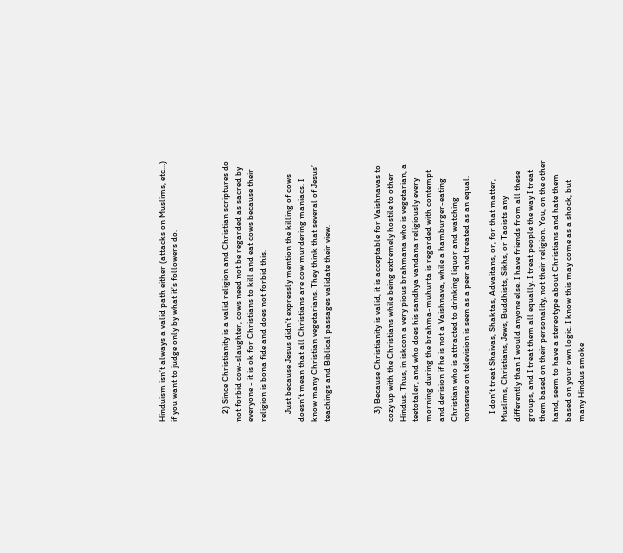Hinduism isn’t always a valid path either (attacks on Muslims, etc…) if you want to judge only by what it’s followers do.



    2) Since Christianity is a valid religion and Christian scriptures do not forbid cow-slaughter, cows need not be regarded as sacred by everyone - it is ok for Christians to kill and eat cows because their religion is bona fide and does not forbid this.

    Just because Jesus didn’t expressly mention the killing of cows doesn’t mean that all Christians are cow murdering maniacs. I know many Christian vegetarians. They think that several of Jesus’ teachings and Biblical passages validate their view.



    3) Because Christianity is valid, it is acceptable for Vaishnavas to cozy up with the Christians while being extremely hostile to other Hindus. Thus, in iskcon a very pious brahmana who is vegetarian, a teetotaler, and who does his sandhya vandana religiously every morning during the brahma-muhurta is regarded with contempt and derision if he is not a Vaishnava, while a hamburger-eating Christian who is attracted to drinking liquor and watching nonsense on television is seen as a peer and treated as an equal.

    I don’t treat Shaivas, Shaktas, Advaitans, or, for that matter, Muslims, Christians, Jews, Buddhists, Sikhs, or Taoists any differently than I would anyone else. I have friends from all these groups, and I treat them all equally. I treat people the way I treat them based on their personality, not their religion. You, on the other hand, seem to have a stereotype about Christians and hate them based on your own logic. I know this may come as a shock, but many Hindus smoke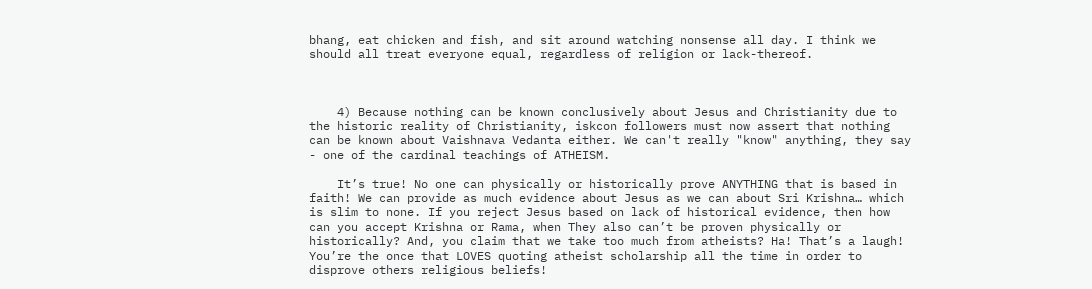bhang, eat chicken and fish, and sit around watching nonsense all day. I think we should all treat everyone equal, regardless of religion or lack-thereof.



    4) Because nothing can be known conclusively about Jesus and Christianity due to the historic reality of Christianity, iskcon followers must now assert that nothing can be known about Vaishnava Vedanta either. We can't really "know" anything, they say - one of the cardinal teachings of ATHEISM.

    It’s true! No one can physically or historically prove ANYTHING that is based in faith! We can provide as much evidence about Jesus as we can about Sri Krishna… which is slim to none. If you reject Jesus based on lack of historical evidence, then how can you accept Krishna or Rama, when They also can’t be proven physically or historically? And, you claim that we take too much from atheists? Ha! That’s a laugh! You’re the once that LOVES quoting atheist scholarship all the time in order to disprove others religious beliefs!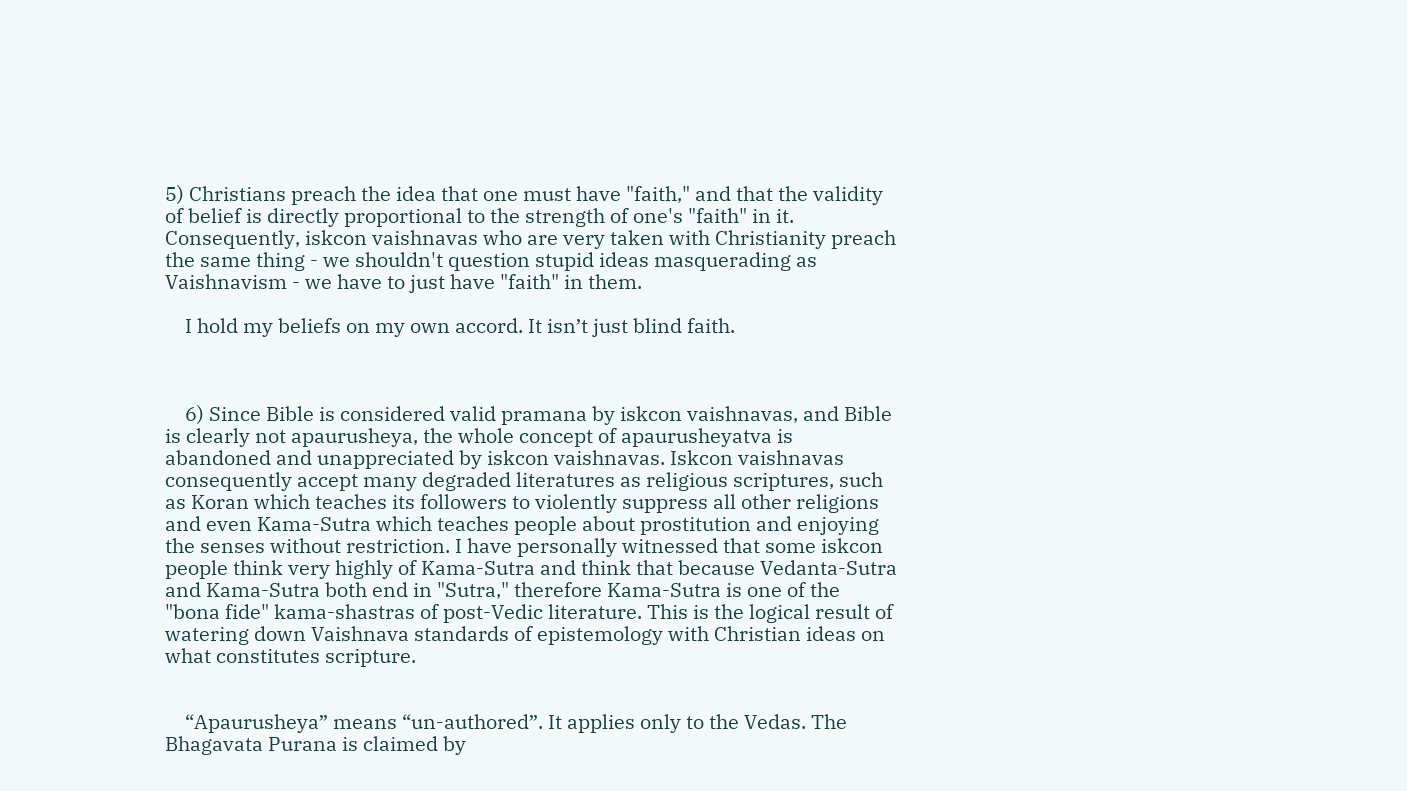5) Christians preach the idea that one must have "faith," and that the validity of belief is directly proportional to the strength of one's "faith" in it. Consequently, iskcon vaishnavas who are very taken with Christianity preach the same thing - we shouldn't question stupid ideas masquerading as Vaishnavism - we have to just have "faith" in them.

    I hold my beliefs on my own accord. It isn’t just blind faith.



    6) Since Bible is considered valid pramana by iskcon vaishnavas, and Bible is clearly not apaurusheya, the whole concept of apaurusheyatva is abandoned and unappreciated by iskcon vaishnavas. Iskcon vaishnavas consequently accept many degraded literatures as religious scriptures, such as Koran which teaches its followers to violently suppress all other religions and even Kama-Sutra which teaches people about prostitution and enjoying the senses without restriction. I have personally witnessed that some iskcon people think very highly of Kama-Sutra and think that because Vedanta-Sutra and Kama-Sutra both end in "Sutra," therefore Kama-Sutra is one of the "bona fide" kama-shastras of post-Vedic literature. This is the logical result of watering down Vaishnava standards of epistemology with Christian ideas on what constitutes scripture.


    “Apaurusheya” means “un-authored”. It applies only to the Vedas. The Bhagavata Purana is claimed by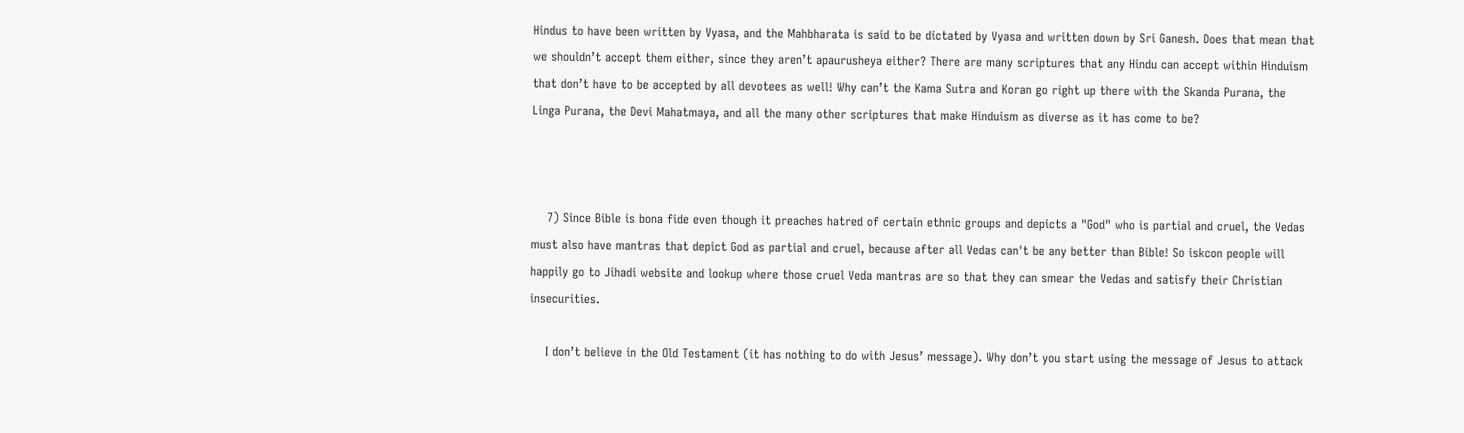Hindus to have been written by Vyasa, and the Mahbharata is said to be dictated by Vyasa and written down by Sri Ganesh. Does that mean that we shouldn’t accept them either, since they aren’t apaurusheya either? There are many scriptures that any Hindu can accept within Hinduism that don’t have to be accepted by all devotees as well! Why can’t the Kama Sutra and Koran go right up there with the Skanda Purana, the Linga Purana, the Devi Mahatmaya, and all the many other scriptures that make Hinduism as diverse as it has come to be?



    7) Since Bible is bona fide even though it preaches hatred of certain ethnic groups and depicts a "God" who is partial and cruel, the Vedas must also have mantras that depict God as partial and cruel, because after all Vedas can't be any better than Bible! So iskcon people will happily go to Jihadi website and lookup where those cruel Veda mantras are so that they can smear the Vedas and satisfy their Christian insecurities.

    I don’t believe in the Old Testament (it has nothing to do with Jesus’ message). Why don’t you start using the message of Jesus to attack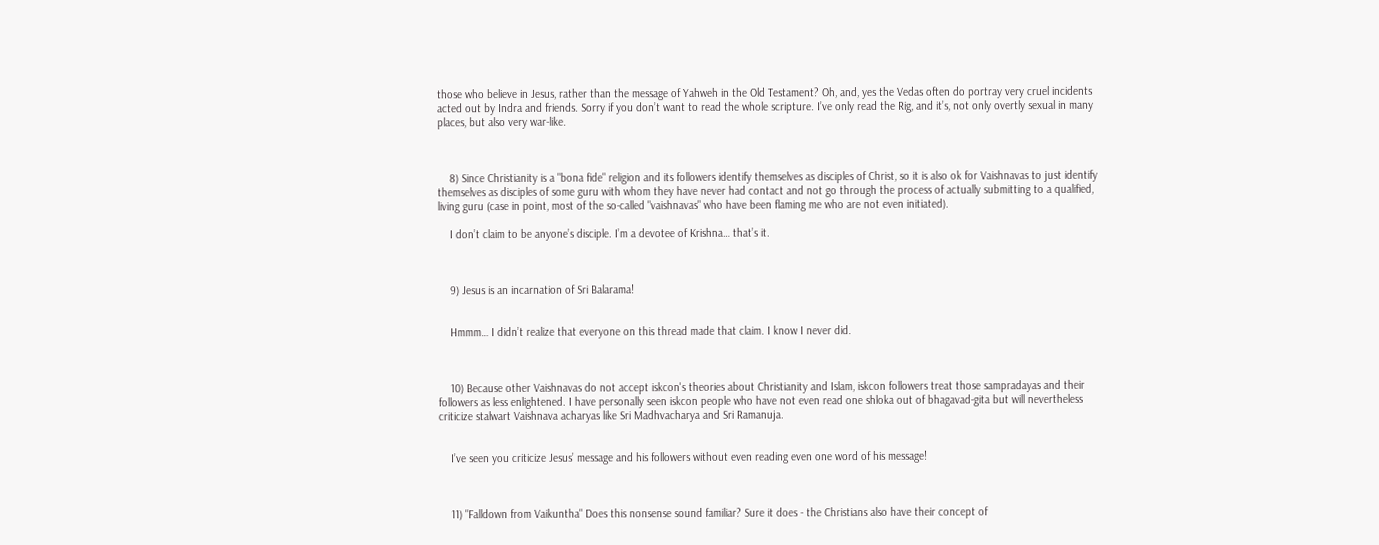those who believe in Jesus, rather than the message of Yahweh in the Old Testament? Oh, and, yes the Vedas often do portray very cruel incidents acted out by Indra and friends. Sorry if you don’t want to read the whole scripture. I’ve only read the Rig, and it’s, not only overtly sexual in many places, but also very war-like.



    8) Since Christianity is a "bona fide" religion and its followers identify themselves as disciples of Christ, so it is also ok for Vaishnavas to just identify themselves as disciples of some guru with whom they have never had contact and not go through the process of actually submitting to a qualified, living guru (case in point, most of the so-called "vaishnavas" who have been flaming me who are not even initiated).

    I don’t claim to be anyone’s disciple. I’m a devotee of Krishna… that’s it.



    9) Jesus is an incarnation of Sri Balarama!


    Hmmm… I didn’t realize that everyone on this thread made that claim. I know I never did.



    10) Because other Vaishnavas do not accept iskcon's theories about Christianity and Islam, iskcon followers treat those sampradayas and their followers as less enlightened. I have personally seen iskcon people who have not even read one shloka out of bhagavad-gita but will nevertheless criticize stalwart Vaishnava acharyas like Sri Madhvacharya and Sri Ramanuja.


    I’ve seen you criticize Jesus’ message and his followers without even reading even one word of his message!



    11) "Falldown from Vaikuntha" Does this nonsense sound familiar? Sure it does - the Christians also have their concept of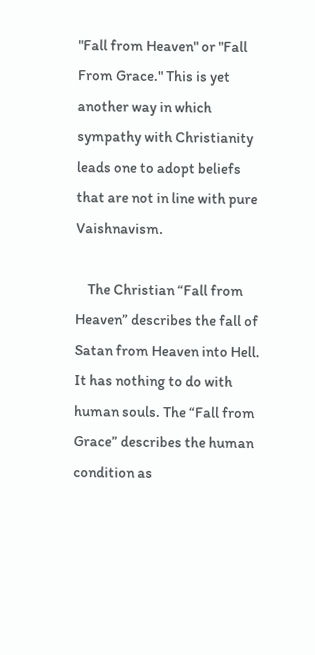"Fall from Heaven" or "Fall From Grace." This is yet another way in which sympathy with Christianity leads one to adopt beliefs that are not in line with pure Vaishnavism.

    The Christian “Fall from Heaven” describes the fall of Satan from Heaven into Hell. It has nothing to do with human souls. The “Fall from Grace” describes the human condition as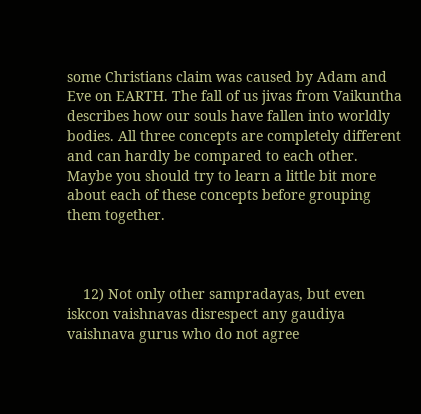some Christians claim was caused by Adam and Eve on EARTH. The fall of us jivas from Vaikuntha describes how our souls have fallen into worldly bodies. All three concepts are completely different and can hardly be compared to each other. Maybe you should try to learn a little bit more about each of these concepts before grouping them together.



    12) Not only other sampradayas, but even iskcon vaishnavas disrespect any gaudiya vaishnava gurus who do not agree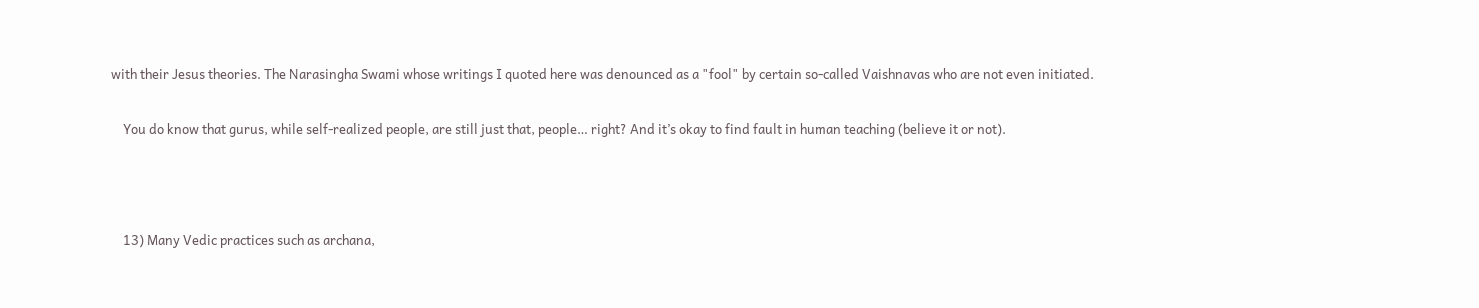with their Jesus theories. The Narasingha Swami whose writings I quoted here was denounced as a "fool" by certain so-called Vaishnavas who are not even initiated.

    You do know that gurus, while self-realized people, are still just that, people… right? And it’s okay to find fault in human teaching (believe it or not).



    13) Many Vedic practices such as archana,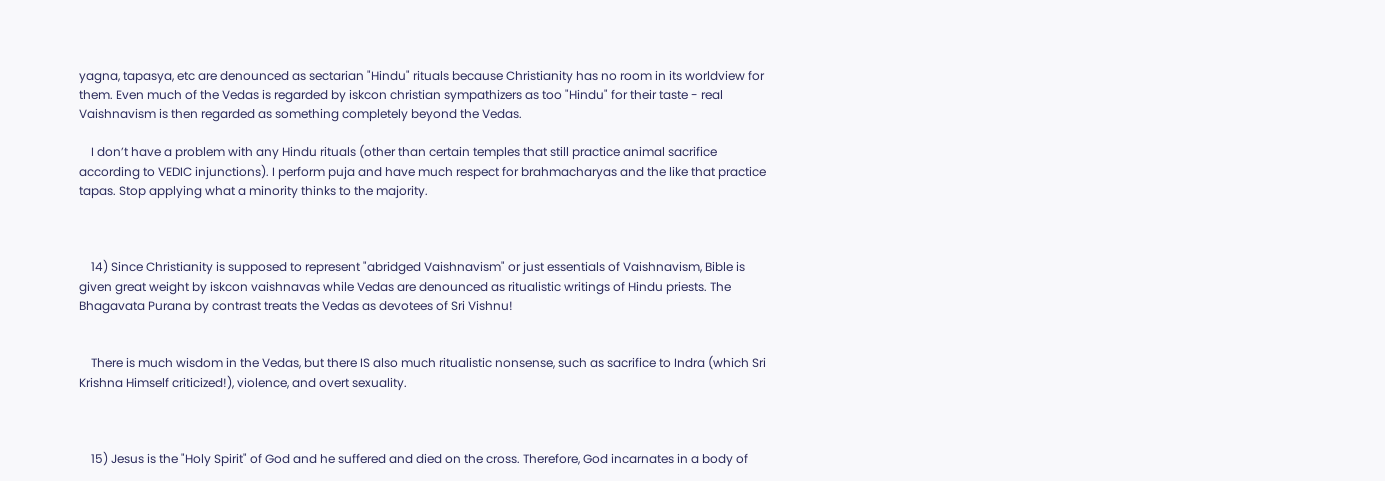yagna, tapasya, etc are denounced as sectarian "Hindu" rituals because Christianity has no room in its worldview for them. Even much of the Vedas is regarded by iskcon christian sympathizers as too "Hindu" for their taste - real Vaishnavism is then regarded as something completely beyond the Vedas.

    I don’t have a problem with any Hindu rituals (other than certain temples that still practice animal sacrifice according to VEDIC injunctions). I perform puja and have much respect for brahmacharyas and the like that practice tapas. Stop applying what a minority thinks to the majority.



    14) Since Christianity is supposed to represent "abridged Vaishnavism" or just essentials of Vaishnavism, Bible is given great weight by iskcon vaishnavas while Vedas are denounced as ritualistic writings of Hindu priests. The Bhagavata Purana by contrast treats the Vedas as devotees of Sri Vishnu!


    There is much wisdom in the Vedas, but there IS also much ritualistic nonsense, such as sacrifice to Indra (which Sri Krishna Himself criticized!), violence, and overt sexuality.



    15) Jesus is the "Holy Spirit" of God and he suffered and died on the cross. Therefore, God incarnates in a body of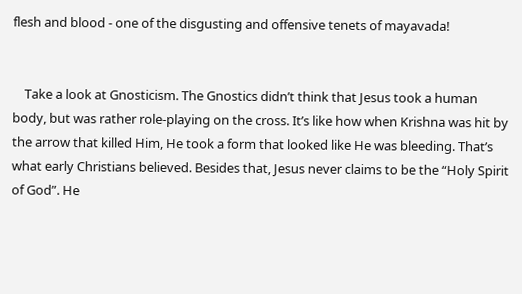flesh and blood - one of the disgusting and offensive tenets of mayavada!


    Take a look at Gnosticism. The Gnostics didn’t think that Jesus took a human body, but was rather role-playing on the cross. It’s like how when Krishna was hit by the arrow that killed Him, He took a form that looked like He was bleeding. That’s what early Christians believed. Besides that, Jesus never claims to be the “Holy Spirit of God”. He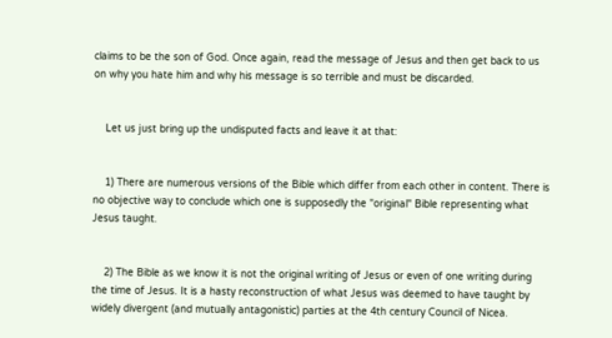claims to be the son of God. Once again, read the message of Jesus and then get back to us on why you hate him and why his message is so terrible and must be discarded.


    Let us just bring up the undisputed facts and leave it at that:


    1) There are numerous versions of the Bible which differ from each other in content. There is no objective way to conclude which one is supposedly the "original" Bible representing what Jesus taught.


    2) The Bible as we know it is not the original writing of Jesus or even of one writing during the time of Jesus. It is a hasty reconstruction of what Jesus was deemed to have taught by widely divergent (and mutually antagonistic) parties at the 4th century Council of Nicea.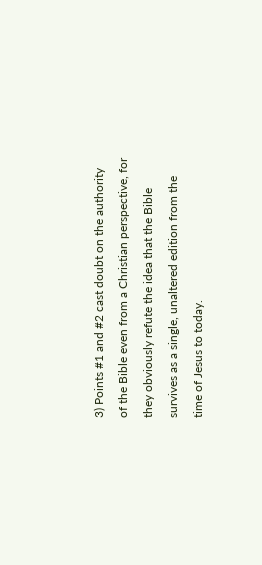3) Points #1 and #2 cast doubt on the authority of the Bible even from a Christian perspective, for they obviously refute the idea that the Bible survives as a single, unaltered edition from the time of Jesus to today.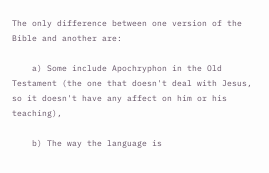The only difference between one version of the Bible and another are:

    a) Some include Apochryphon in the Old Testament (the one that doesn't deal with Jesus, so it doesn't have any affect on him or his teaching),

    b) The way the language is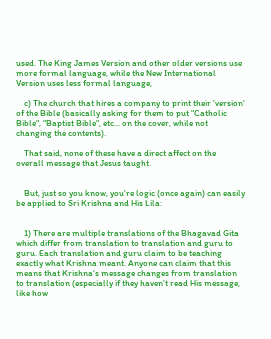used. The King James Version and other older versions use more formal language, while the New International Version uses less formal language,

    c) The church that hires a company to print their 'version' of the Bible (basically asking for them to put "Catholic Bible", "Baptist Bible", etc... on the cover, while not changing the contents).

    That said, none of these have a direct affect on the overall message that Jesus taught.


    But, just so you know, you're logic (once again) can easily be applied to Sri Krishna and His Lila:


    1) There are multiple translations of the Bhagavad Gita which differ from translation to translation and guru to guru. Each translation and guru claim to be teaching exactly what Krishna meant. Anyone can claim that this means that Krishna's message changes from translation to translation (especially if they haven't read His message, like how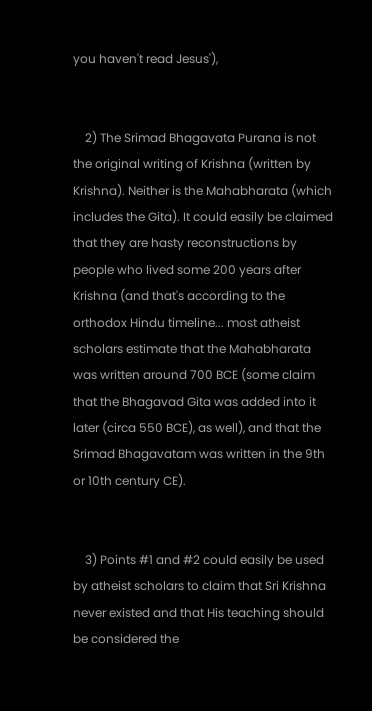you haven't read Jesus'),


    2) The Srimad Bhagavata Purana is not the original writing of Krishna (written by Krishna). Neither is the Mahabharata (which includes the Gita). It could easily be claimed that they are hasty reconstructions by people who lived some 200 years after Krishna (and that's according to the orthodox Hindu timeline... most atheist scholars estimate that the Mahabharata was written around 700 BCE (some claim that the Bhagavad Gita was added into it later (circa 550 BCE), as well), and that the Srimad Bhagavatam was written in the 9th or 10th century CE).


    3) Points #1 and #2 could easily be used by atheist scholars to claim that Sri Krishna never existed and that His teaching should be considered the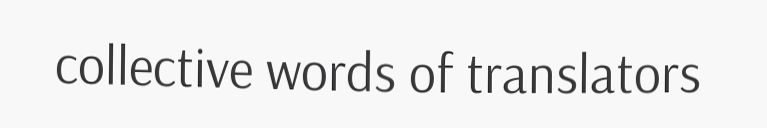collective words of translators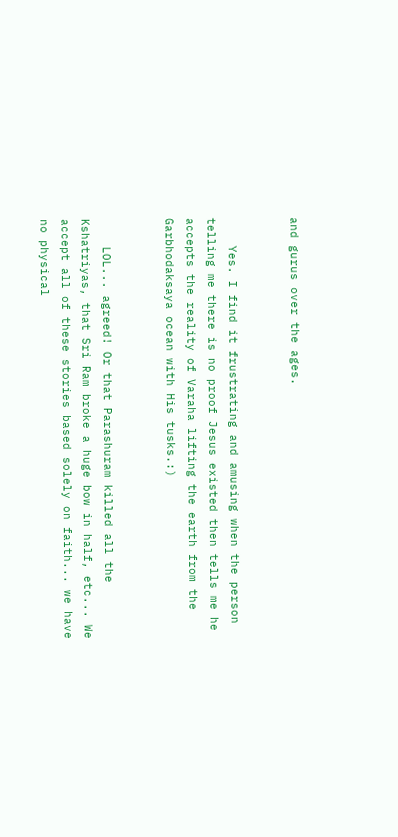and gurus over the ages.


    Yes. I find it frustrating and amusing when the person telling me there is no proof Jesus existed then tells me he accepts the reality of Varaha lifting the earth from the Garbhodaksaya ocean with His tusks.:)


    LOL... agreed! Or that Parashuram killed all the Kshatriyas, that Sri Ram broke a huge bow in half, etc... We accept all of these stories based solely on faith... we have no physical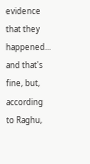evidence that they happened... and that's fine, but, according to Raghu,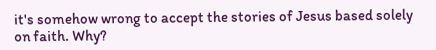it's somehow wrong to accept the stories of Jesus based solely on faith. Why?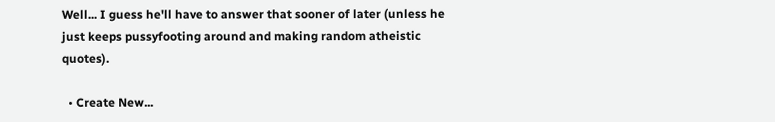Well... I guess he'll have to answer that sooner of later (unless he just keeps pussyfooting around and making random atheistic quotes).

  • Create New...